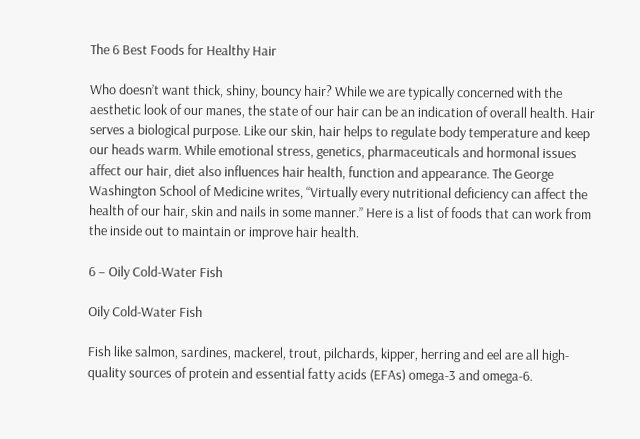The 6 Best Foods for Healthy Hair

Who doesn’t want thick, shiny, bouncy hair? While we are typically concerned with the aesthetic look of our manes, the state of our hair can be an indication of overall health. Hair serves a biological purpose. Like our skin, hair helps to regulate body temperature and keep our heads warm. While emotional stress, genetics, pharmaceuticals and hormonal issues affect our hair, diet also influences hair health, function and appearance. The George Washington School of Medicine writes, “Virtually every nutritional deficiency can affect the health of our hair, skin and nails in some manner.” Here is a list of foods that can work from the inside out to maintain or improve hair health.

6 – Oily Cold-Water Fish

Oily Cold-Water Fish

Fish like salmon, sardines, mackerel, trout, pilchards, kipper, herring and eel are all high-quality sources of protein and essential fatty acids (EFAs) omega-3 and omega-6.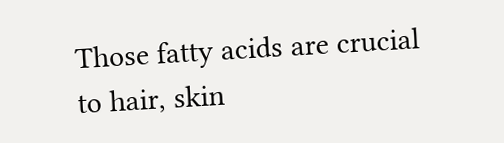Those fatty acids are crucial to hair, skin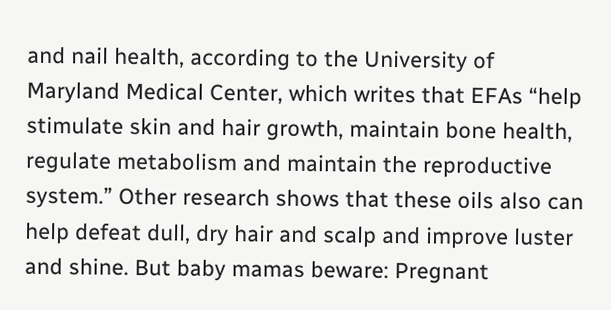and nail health, according to the University of Maryland Medical Center, which writes that EFAs “help stimulate skin and hair growth, maintain bone health, regulate metabolism and maintain the reproductive system.” Other research shows that these oils also can help defeat dull, dry hair and scalp and improve luster and shine. But baby mamas beware: Pregnant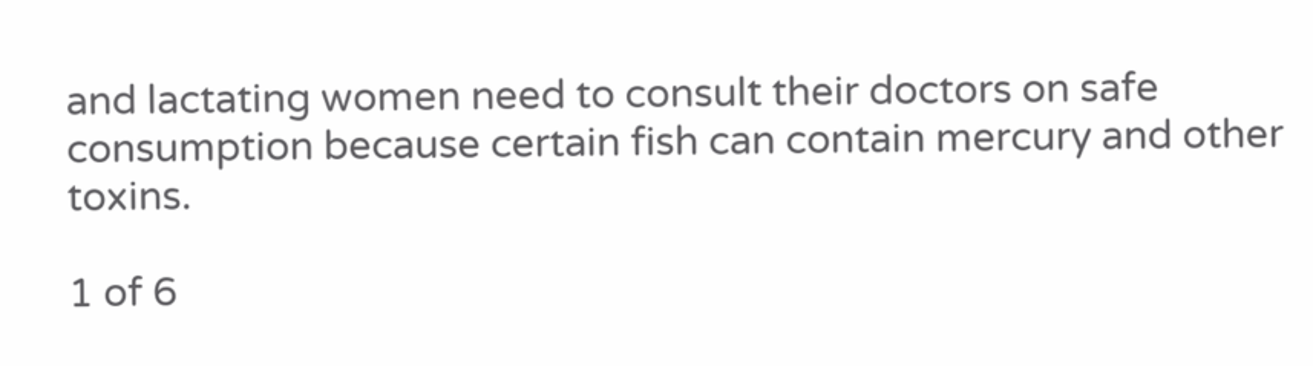and lactating women need to consult their doctors on safe consumption because certain fish can contain mercury and other toxins.

1 of 6